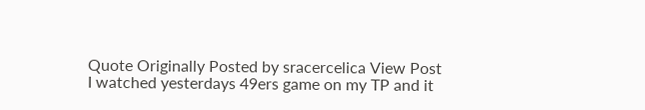Quote Originally Posted by sracercelica View Post
I watched yesterdays 49ers game on my TP and it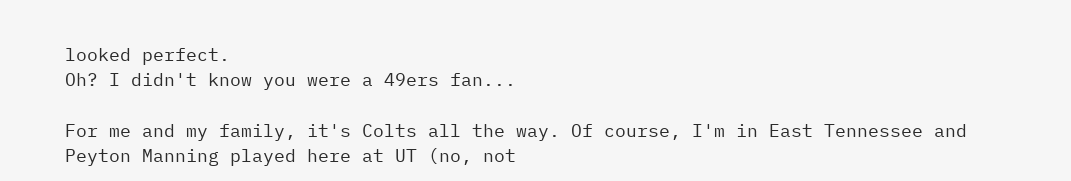looked perfect.
Oh? I didn't know you were a 49ers fan...

For me and my family, it's Colts all the way. Of course, I'm in East Tennessee and Peyton Manning played here at UT (no, not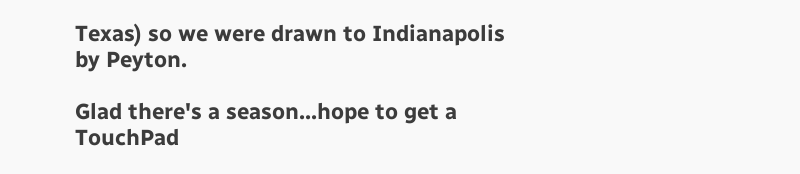Texas) so we were drawn to Indianapolis by Peyton.

Glad there's a season...hope to get a TouchPad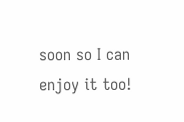soon so I can enjoy it too!